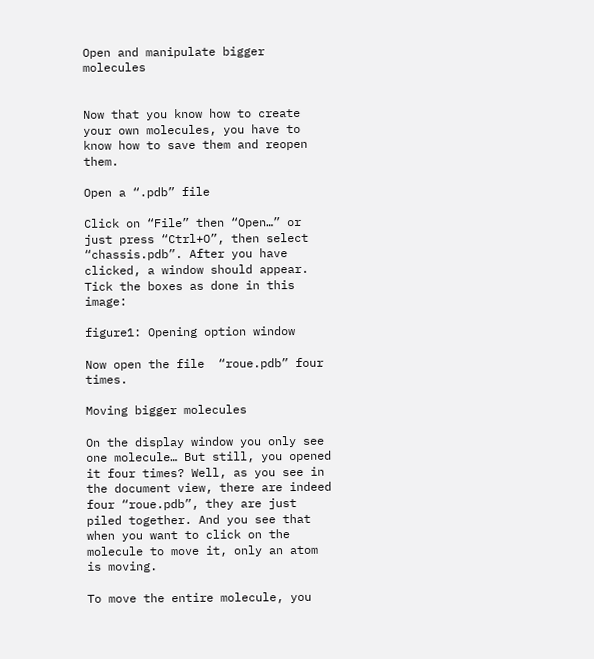Open and manipulate bigger molecules


Now that you know how to create your own molecules, you have to know how to save them and reopen them.

Open a “.pdb” file

Click on “File” then “Open…” or just press “Ctrl+O”, then select “chassis.pdb”. After you have clicked, a window should appear. Tick the boxes as done in this image:

figure1: Opening option window

Now open the file  “roue.pdb” four times.

Moving bigger molecules

On the display window you only see one molecule… But still, you opened it four times? Well, as you see in the document view, there are indeed four “roue.pdb”, they are just piled together. And you see that when you want to click on the molecule to move it, only an atom is moving.

To move the entire molecule, you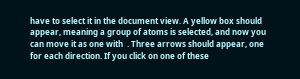have to select it in the document view. A yellow box should appear, meaning a group of atoms is selected, and now you can move it as one with  . Three arrows should appear, one for each direction. If you click on one of these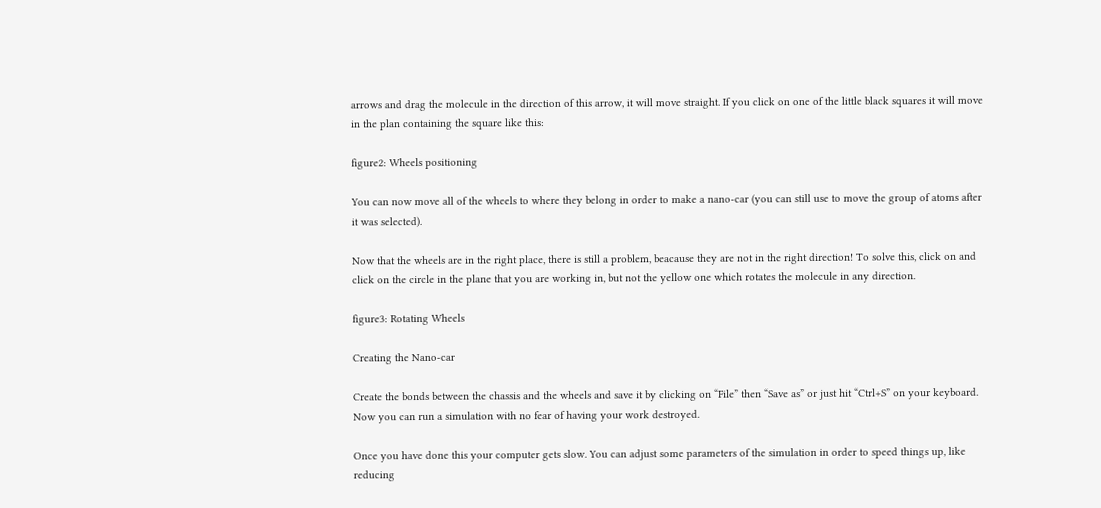arrows and drag the molecule in the direction of this arrow, it will move straight. If you click on one of the little black squares it will move in the plan containing the square like this:

figure2: Wheels positioning

You can now move all of the wheels to where they belong in order to make a nano-car (you can still use to move the group of atoms after it was selected).

Now that the wheels are in the right place, there is still a problem, beacause they are not in the right direction! To solve this, click on and click on the circle in the plane that you are working in, but not the yellow one which rotates the molecule in any direction.

figure3: Rotating Wheels

Creating the Nano-car

Create the bonds between the chassis and the wheels and save it by clicking on “File” then “Save as” or just hit “Ctrl+S” on your keyboard. Now you can run a simulation with no fear of having your work destroyed.

Once you have done this your computer gets slow. You can adjust some parameters of the simulation in order to speed things up, like reducing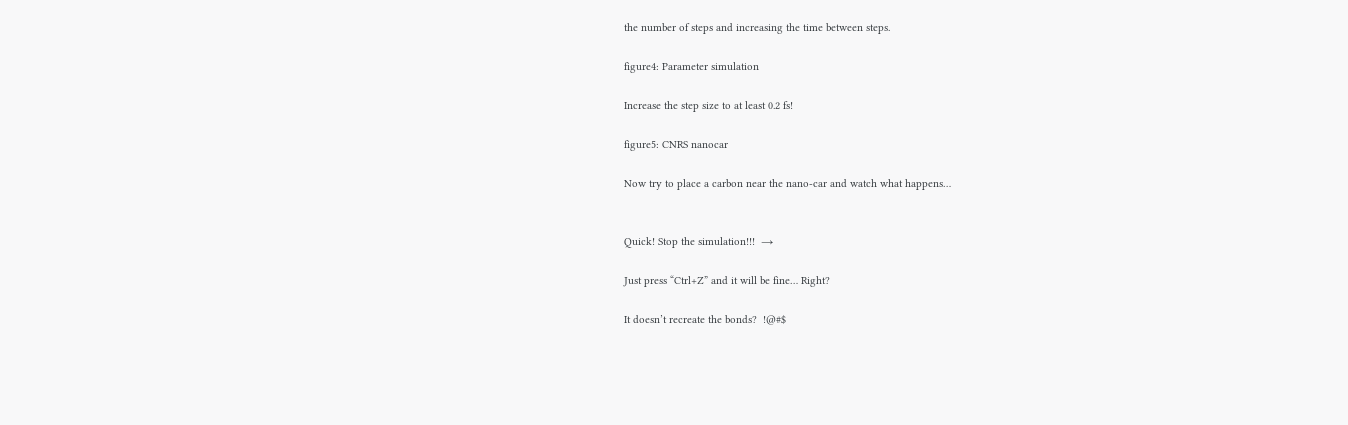the number of steps and increasing the time between steps.

figure4: Parameter simulation

Increase the step size to at least 0.2 fs!

figure5: CNRS nanocar

Now try to place a carbon near the nano-car and watch what happens…


Quick! Stop the simulation!!!  →

Just press “Ctrl+Z” and it will be fine… Right?

It doesn’t recreate the bonds?  !@#$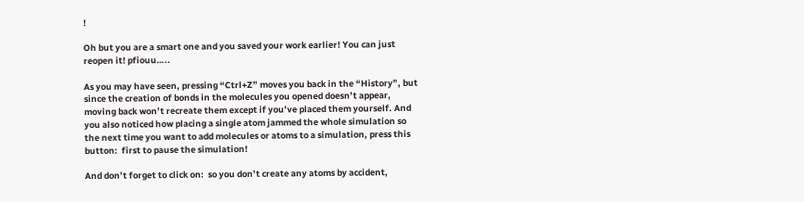!

Oh but you are a smart one and you saved your work earlier! You can just reopen it! pfiouu…..

As you may have seen, pressing “Ctrl+Z” moves you back in the “History”, but since the creation of bonds in the molecules you opened doesn’t appear, moving back won’t recreate them except if you’ve placed them yourself. And you also noticed how placing a single atom jammed the whole simulation so the next time you want to add molecules or atoms to a simulation, press this button:  first to pause the simulation!

And don’t forget to click on:  so you don’t create any atoms by accident,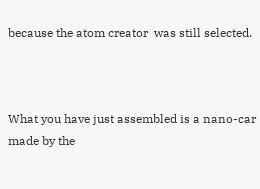because the atom creator  was still selected.



What you have just assembled is a nano-car made by the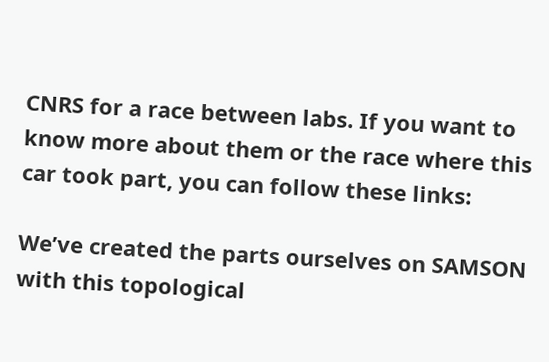CNRS for a race between labs. If you want to know more about them or the race where this car took part, you can follow these links:

We’ve created the parts ourselves on SAMSON with this topological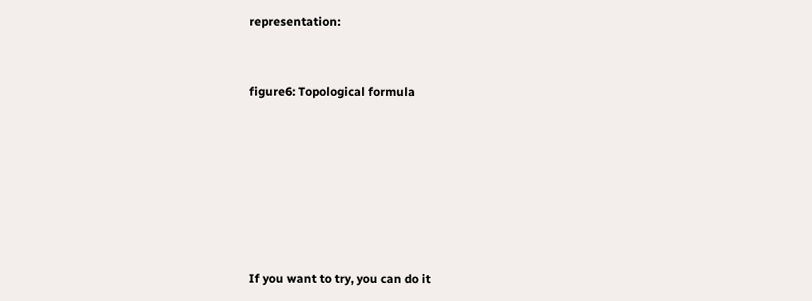representation:


figure6: Topological formula







If you want to try, you can do it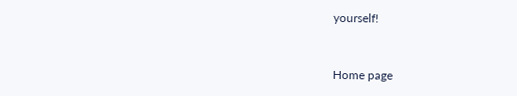yourself!


Home page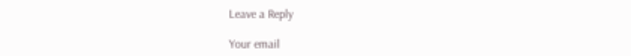Leave a Reply

Your email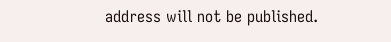address will not be published.